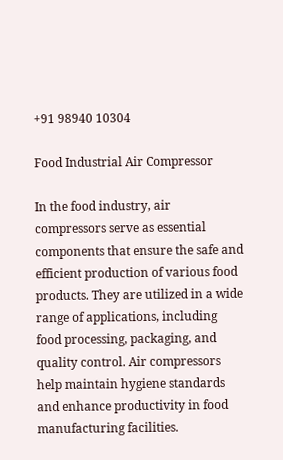+91 98940 10304

Food Industrial Air Compressor

In the food industry, air compressors serve as essential components that ensure the safe and efficient production of various food products. They are utilized in a wide range of applications, including food processing, packaging, and quality control. Air compressors help maintain hygiene standards and enhance productivity in food manufacturing facilities.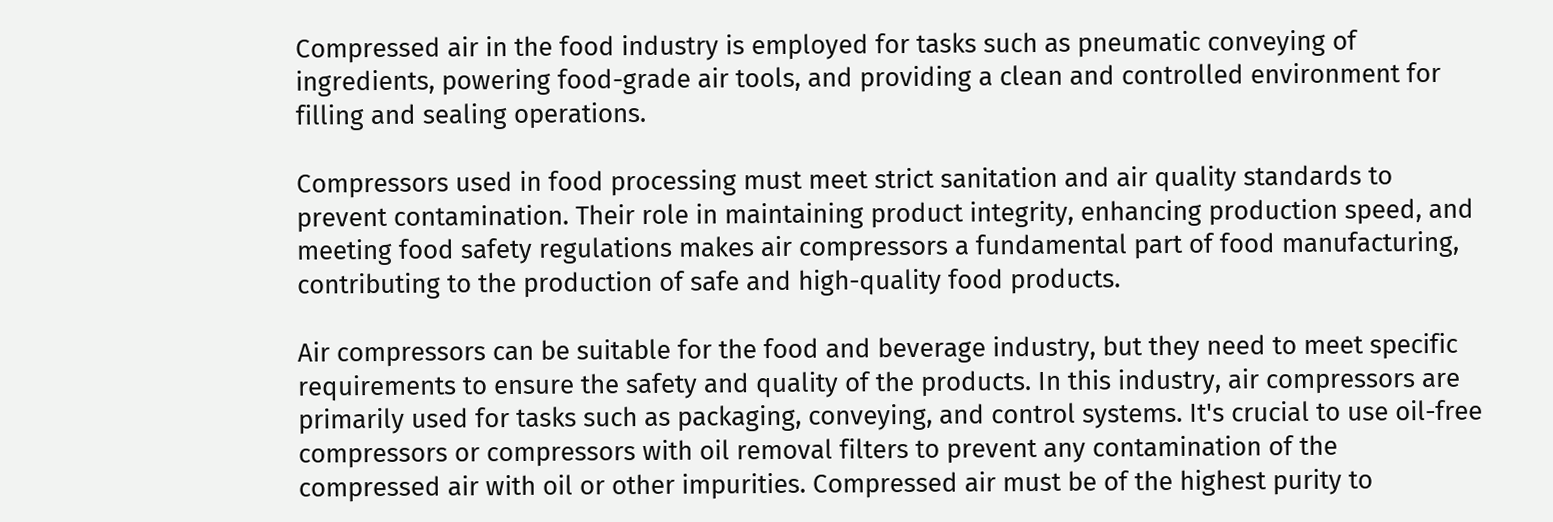Compressed air in the food industry is employed for tasks such as pneumatic conveying of ingredients, powering food-grade air tools, and providing a clean and controlled environment for filling and sealing operations.

Compressors used in food processing must meet strict sanitation and air quality standards to prevent contamination. Their role in maintaining product integrity, enhancing production speed, and meeting food safety regulations makes air compressors a fundamental part of food manufacturing, contributing to the production of safe and high-quality food products.

Air compressors can be suitable for the food and beverage industry, but they need to meet specific requirements to ensure the safety and quality of the products. In this industry, air compressors are primarily used for tasks such as packaging, conveying, and control systems. It's crucial to use oil-free compressors or compressors with oil removal filters to prevent any contamination of the compressed air with oil or other impurities. Compressed air must be of the highest purity to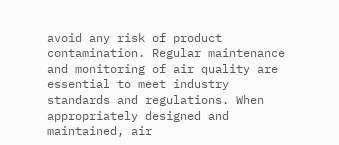avoid any risk of product contamination. Regular maintenance and monitoring of air quality are essential to meet industry standards and regulations. When appropriately designed and maintained, air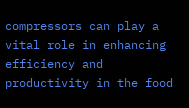compressors can play a vital role in enhancing efficiency and productivity in the food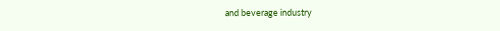and beverage industry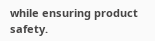while ensuring product safety.